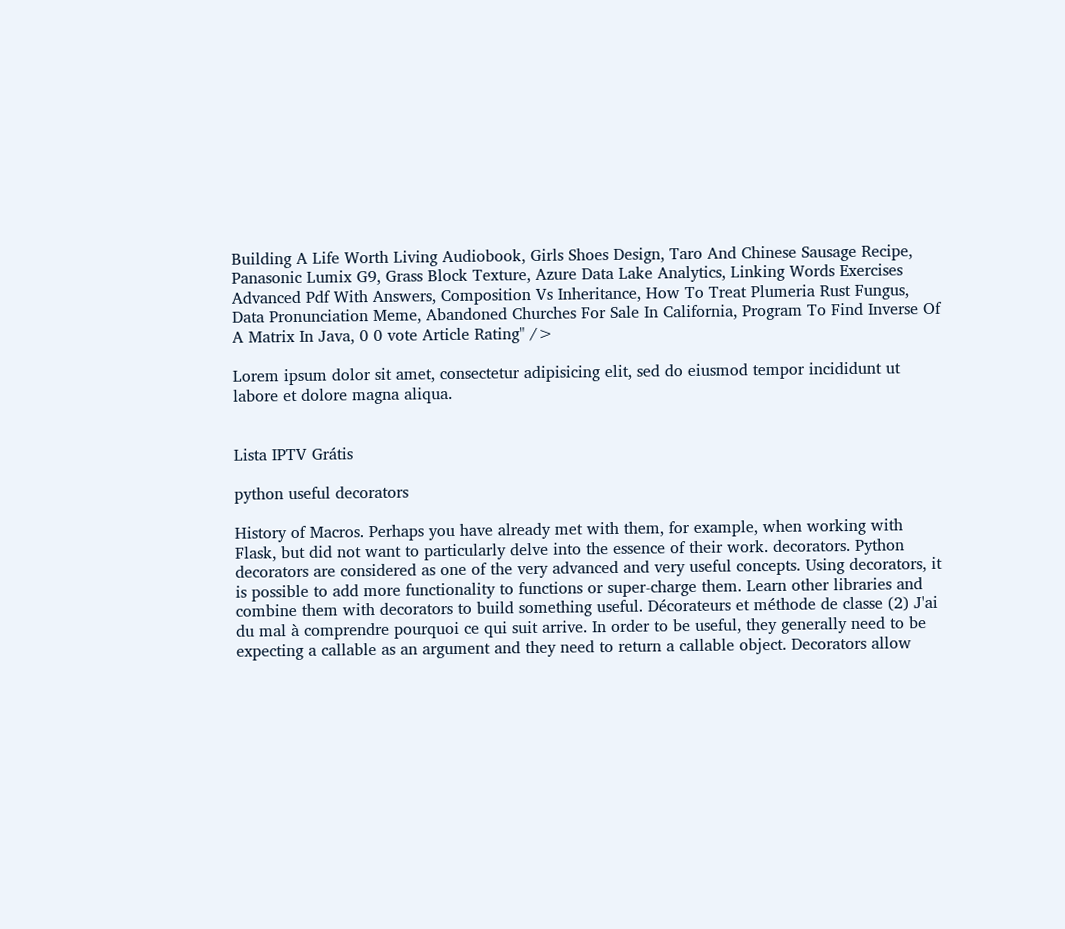Building A Life Worth Living Audiobook, Girls Shoes Design, Taro And Chinese Sausage Recipe, Panasonic Lumix G9, Grass Block Texture, Azure Data Lake Analytics, Linking Words Exercises Advanced Pdf With Answers, Composition Vs Inheritance, How To Treat Plumeria Rust Fungus, Data Pronunciation Meme, Abandoned Churches For Sale In California, Program To Find Inverse Of A Matrix In Java, 0 0 vote Article Rating" />

Lorem ipsum dolor sit amet, consectetur adipisicing elit, sed do eiusmod tempor incididunt ut labore et dolore magna aliqua.


Lista IPTV Grátis

python useful decorators

History of Macros. Perhaps you have already met with them, for example, when working with Flask, but did not want to particularly delve into the essence of their work. decorators. Python decorators are considered as one of the very advanced and very useful concepts. Using decorators, it is possible to add more functionality to functions or super-charge them. Learn other libraries and combine them with decorators to build something useful. Décorateurs et méthode de classe (2) J'ai du mal à comprendre pourquoi ce qui suit arrive. In order to be useful, they generally need to be expecting a callable as an argument and they need to return a callable object. Decorators allow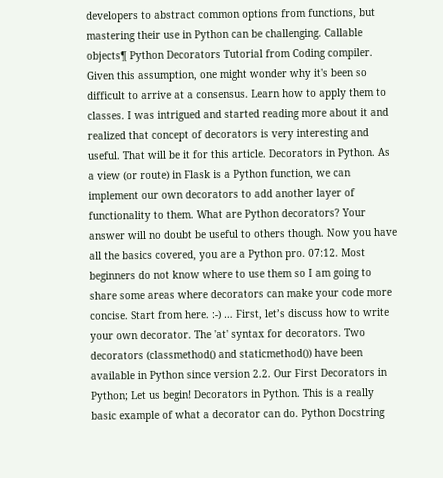developers to abstract common options from functions, but mastering their use in Python can be challenging. Callable objects¶ Python Decorators Tutorial from Coding compiler. Given this assumption, one might wonder why it's been so difficult to arrive at a consensus. Learn how to apply them to classes. I was intrigued and started reading more about it and realized that concept of decorators is very interesting and useful. That will be it for this article. Decorators in Python. As a view (or route) in Flask is a Python function, we can implement our own decorators to add another layer of functionality to them. What are Python decorators? Your answer will no doubt be useful to others though. Now you have all the basics covered, you are a Python pro. 07:12. Most beginners do not know where to use them so I am going to share some areas where decorators can make your code more concise. Start from here. :-) … First, let’s discuss how to write your own decorator. The 'at' syntax for decorators. Two decorators (classmethod() and staticmethod()) have been available in Python since version 2.2. Our First Decorators in Python; Let us begin! Decorators in Python. This is a really basic example of what a decorator can do. Python Docstring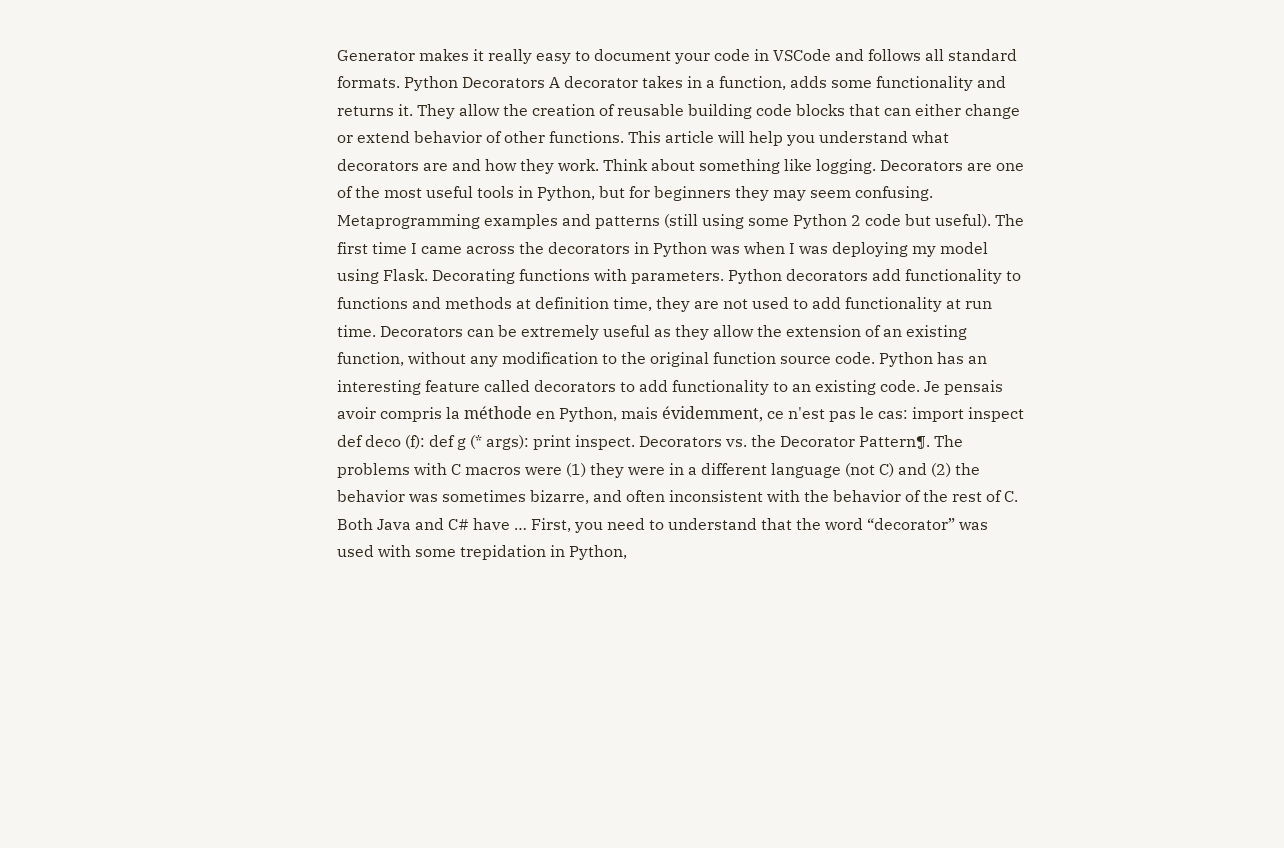Generator makes it really easy to document your code in VSCode and follows all standard formats. Python Decorators A decorator takes in a function, adds some functionality and returns it. They allow the creation of reusable building code blocks that can either change or extend behavior of other functions. This article will help you understand what decorators are and how they work. Think about something like logging. Decorators are one of the most useful tools in Python, but for beginners they may seem confusing. Metaprogramming examples and patterns (still using some Python 2 code but useful). The first time I came across the decorators in Python was when I was deploying my model using Flask. Decorating functions with parameters. Python decorators add functionality to functions and methods at definition time, they are not used to add functionality at run time. Decorators can be extremely useful as they allow the extension of an existing function, without any modification to the original function source code. Python has an interesting feature called decorators to add functionality to an existing code. Je pensais avoir compris la méthode en Python, mais évidemment, ce n'est pas le cas: import inspect def deco (f): def g (* args): print inspect. Decorators vs. the Decorator Pattern¶. The problems with C macros were (1) they were in a different language (not C) and (2) the behavior was sometimes bizarre, and often inconsistent with the behavior of the rest of C. Both Java and C# have … First, you need to understand that the word “decorator” was used with some trepidation in Python,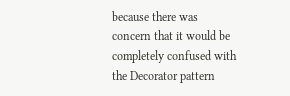because there was concern that it would be completely confused with the Decorator pattern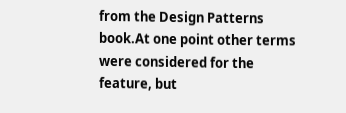from the Design Patterns book.At one point other terms were considered for the feature, but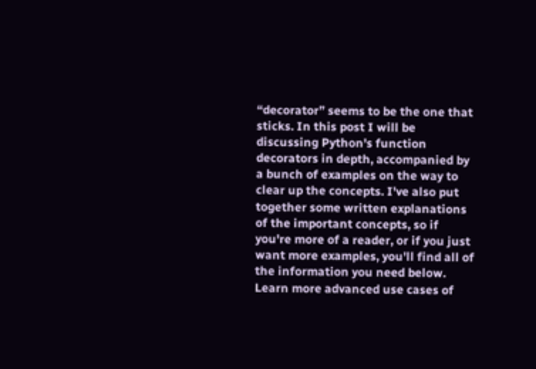“decorator” seems to be the one that sticks. In this post I will be discussing Python's function decorators in depth, accompanied by a bunch of examples on the way to clear up the concepts. I've also put together some written explanations of the important concepts, so if you're more of a reader, or if you just want more examples, you'll find all of the information you need below. Learn more advanced use cases of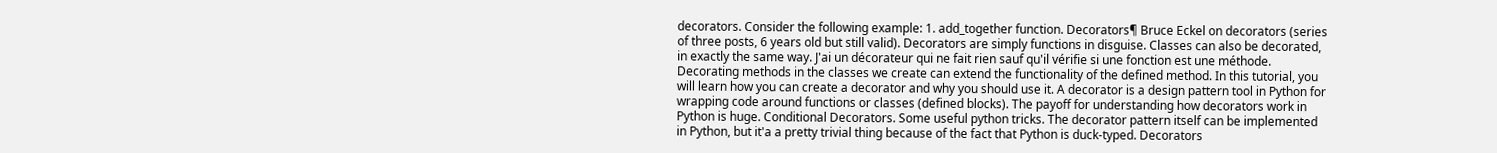decorators. Consider the following example: 1. add_together function. Decorators¶ Bruce Eckel on decorators (series of three posts, 6 years old but still valid). Decorators are simply functions in disguise. Classes can also be decorated, in exactly the same way. J'ai un décorateur qui ne fait rien sauf qu'il vérifie si une fonction est une méthode. Decorating methods in the classes we create can extend the functionality of the defined method. In this tutorial, you will learn how you can create a decorator and why you should use it. A decorator is a design pattern tool in Python for wrapping code around functions or classes (defined blocks). The payoff for understanding how decorators work in Python is huge. Conditional Decorators. Some useful python tricks. The decorator pattern itself can be implemented in Python, but it'a a pretty trivial thing because of the fact that Python is duck-typed. Decorators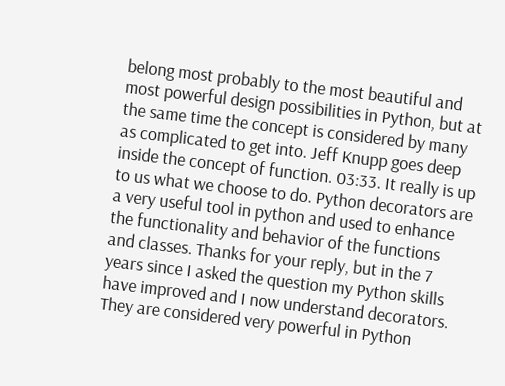belong most probably to the most beautiful and most powerful design possibilities in Python, but at the same time the concept is considered by many as complicated to get into. Jeff Knupp goes deep inside the concept of function. 03:33. It really is up to us what we choose to do. Python decorators are a very useful tool in python and used to enhance the functionality and behavior of the functions and classes. Thanks for your reply, but in the 7 years since I asked the question my Python skills have improved and I now understand decorators. They are considered very powerful in Python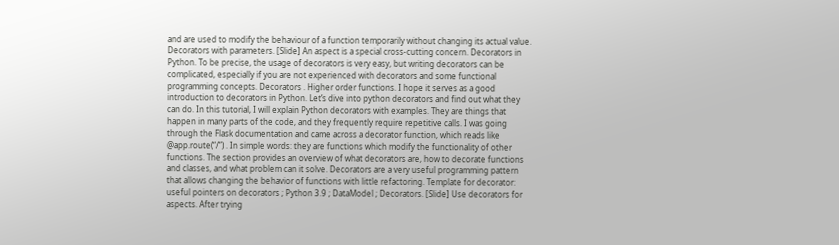and are used to modify the behaviour of a function temporarily without changing its actual value. Decorators with parameters. [Slide] An aspect is a special cross-cutting concern. Decorators in Python. To be precise, the usage of decorators is very easy, but writing decorators can be complicated, especially if you are not experienced with decorators and some functional programming concepts. Decorators . Higher order functions. I hope it serves as a good introduction to decorators in Python. Let’s dive into python decorators and find out what they can do. In this tutorial, I will explain Python decorators with examples. They are things that happen in many parts of the code, and they frequently require repetitive calls. I was going through the Flask documentation and came across a decorator function, which reads like @app.route(“/”) . In simple words: they are functions which modify the functionality of other functions. The section provides an overview of what decorators are, how to decorate functions and classes, and what problem can it solve. Decorators are a very useful programming pattern that allows changing the behavior of functions with little refactoring. Template for decorator: useful pointers on decorators ; Python 3.9 ; DataModel ; Decorators. [Slide] Use decorators for aspects. After trying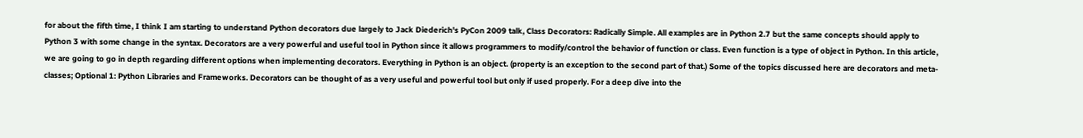for about the fifth time, I think I am starting to understand Python decorators due largely to Jack Diederich's PyCon 2009 talk, Class Decorators: Radically Simple. All examples are in Python 2.7 but the same concepts should apply to Python 3 with some change in the syntax. Decorators are a very powerful and useful tool in Python since it allows programmers to modify/control the behavior of function or class. Even function is a type of object in Python. In this article, we are going to go in depth regarding different options when implementing decorators. Everything in Python is an object. (property is an exception to the second part of that.) Some of the topics discussed here are decorators and meta-classes; Optional 1: Python Libraries and Frameworks. Decorators can be thought of as a very useful and powerful tool but only if used properly. For a deep dive into the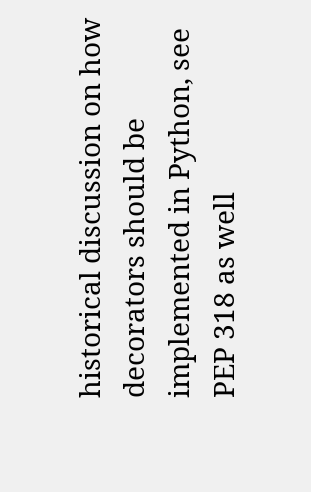historical discussion on how decorators should be implemented in Python, see PEP 318 as well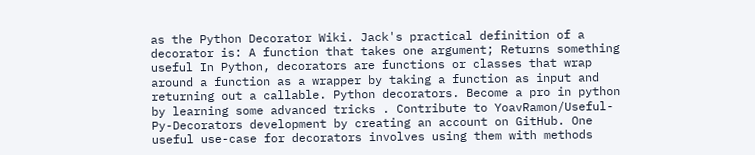as the Python Decorator Wiki. Jack's practical definition of a decorator is: A function that takes one argument; Returns something useful In Python, decorators are functions or classes that wrap around a function as a wrapper by taking a function as input and returning out a callable. Python decorators. Become a pro in python by learning some advanced tricks . Contribute to YoavRamon/Useful-Py-Decorators development by creating an account on GitHub. One useful use-case for decorators involves using them with methods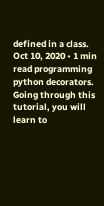defined in a class. Oct 10, 2020 • 1 min read programming python decorators. Going through this tutorial, you will learn to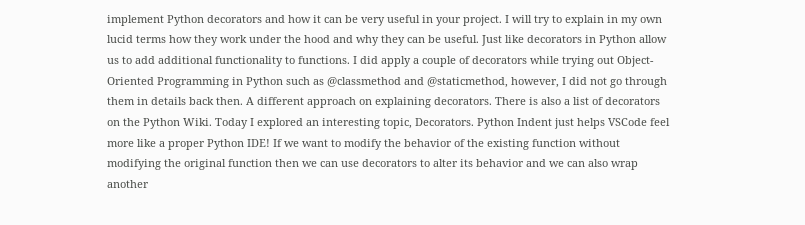implement Python decorators and how it can be very useful in your project. I will try to explain in my own lucid terms how they work under the hood and why they can be useful. Just like decorators in Python allow us to add additional functionality to functions. I did apply a couple of decorators while trying out Object-Oriented Programming in Python such as @classmethod and @staticmethod, however, I did not go through them in details back then. A different approach on explaining decorators. There is also a list of decorators on the Python Wiki. Today I explored an interesting topic, Decorators. Python Indent just helps VSCode feel more like a proper Python IDE! If we want to modify the behavior of the existing function without modifying the original function then we can use decorators to alter its behavior and we can also wrap another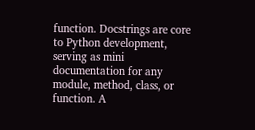function. Docstrings are core to Python development, serving as mini documentation for any module, method, class, or function. A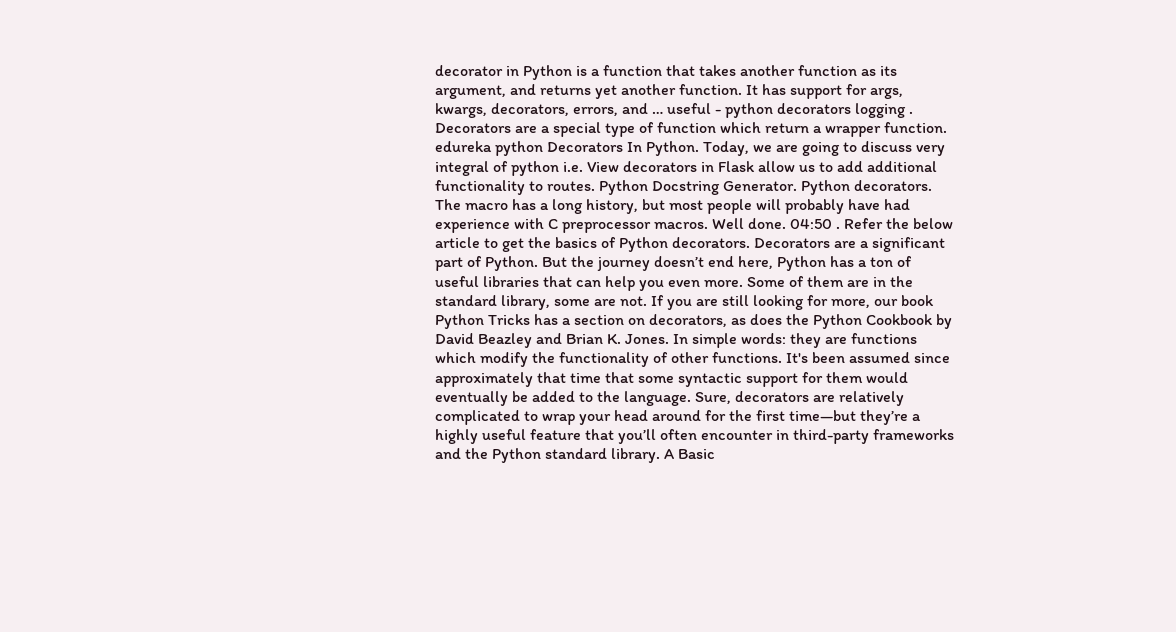decorator in Python is a function that takes another function as its argument, and returns yet another function. It has support for args, kwargs, decorators, errors, and … useful - python decorators logging . Decorators are a special type of function which return a wrapper function. edureka python Decorators In Python. Today, we are going to discuss very integral of python i.e. View decorators in Flask allow us to add additional functionality to routes. Python Docstring Generator. Python decorators. The macro has a long history, but most people will probably have had experience with C preprocessor macros. Well done. 04:50 . Refer the below article to get the basics of Python decorators. Decorators are a significant part of Python. But the journey doesn’t end here, Python has a ton of useful libraries that can help you even more. Some of them are in the standard library, some are not. If you are still looking for more, our book Python Tricks has a section on decorators, as does the Python Cookbook by David Beazley and Brian K. Jones. In simple words: they are functions which modify the functionality of other functions. It's been assumed since approximately that time that some syntactic support for them would eventually be added to the language. Sure, decorators are relatively complicated to wrap your head around for the first time—but they’re a highly useful feature that you’ll often encounter in third-party frameworks and the Python standard library. A Basic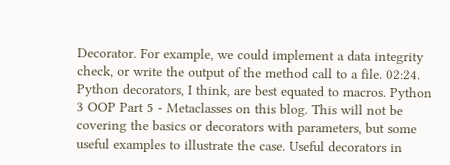Decorator. For example, we could implement a data integrity check, or write the output of the method call to a file. 02:24. Python decorators, I think, are best equated to macros. Python 3 OOP Part 5 - Metaclasses on this blog. This will not be covering the basics or decorators with parameters, but some useful examples to illustrate the case. Useful decorators in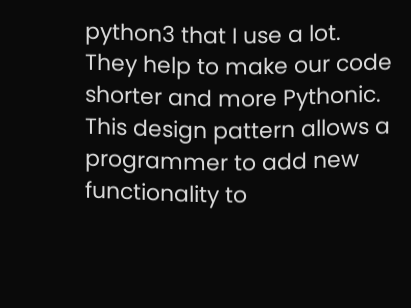python3 that I use a lot. They help to make our code shorter and more Pythonic. This design pattern allows a programmer to add new functionality to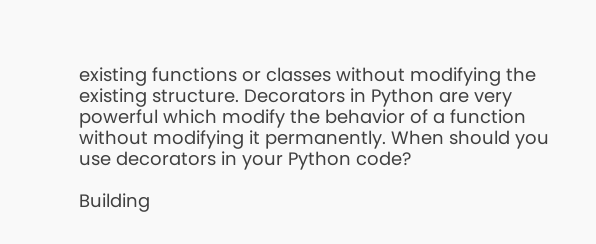existing functions or classes without modifying the existing structure. Decorators in Python are very powerful which modify the behavior of a function without modifying it permanently. When should you use decorators in your Python code?

Building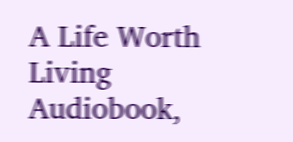A Life Worth Living Audiobook,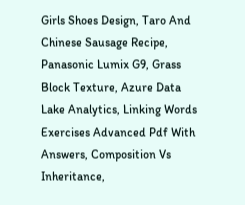Girls Shoes Design, Taro And Chinese Sausage Recipe, Panasonic Lumix G9, Grass Block Texture, Azure Data Lake Analytics, Linking Words Exercises Advanced Pdf With Answers, Composition Vs Inheritance,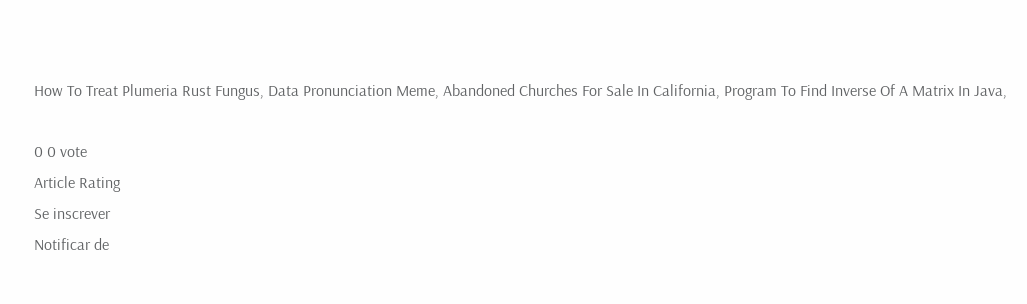How To Treat Plumeria Rust Fungus, Data Pronunciation Meme, Abandoned Churches For Sale In California, Program To Find Inverse Of A Matrix In Java,

0 0 vote
Article Rating
Se inscrever
Notificar de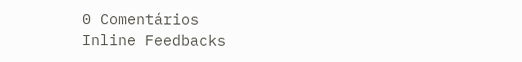0 Comentários
Inline Feedbacks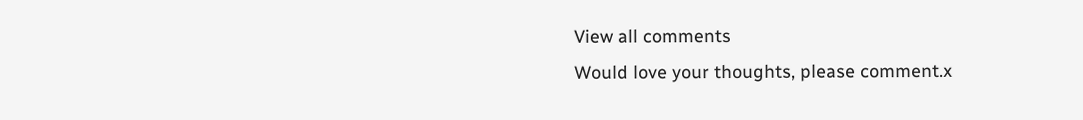View all comments
Would love your thoughts, please comment.x